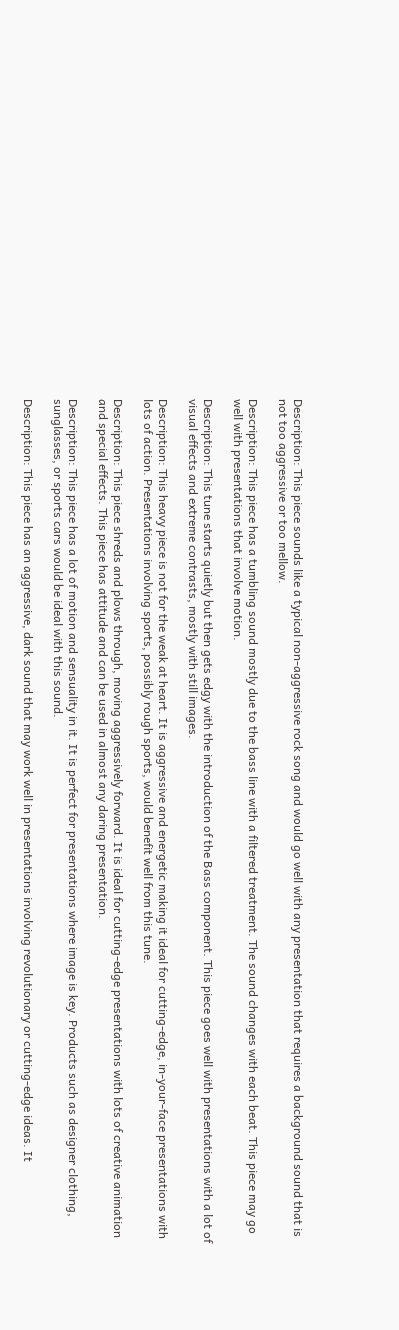Description: This piece sounds like a typical non-aggressive rock song and would go well with any presentation that requires a background sound that is not too aggressive or too mellow.

Description: This piece has a tumbling sound mostly due to the bass line with a filtered treatment. The sound changes with each beat. This piece may go well with presentations that involve motion.

Description: This tune starts quietly but then gets edgy with the introduction of the Bass component. This piece goes well with presentations with a lot of visual effects and extreme contrasts, mostly with still images.

Description: This heavy piece is not for the weak at heart. It is aggressive and energetic making it ideal for cutting-edge, in-your-face presentations with lots of action. Presentations involving sports, possibly rough sports, would benefit well from this tune.

Description: This piece shreds and plows through, moving aggressively forward. It is ideal for cutting-edge presentations with lots of creative animation and special effects. This piece has attitude and can be used in almost any daring presentation.

Description: This piece has a lot of motion and sensuality in it. It is perfect for presentations where image is key. Products such as designer clothing, sunglasses, or sports cars would be ideal with this sound.

Description: This piece has an aggressive, dark sound that may work well in presentations involving revolutionary or cutting-edge ideas. It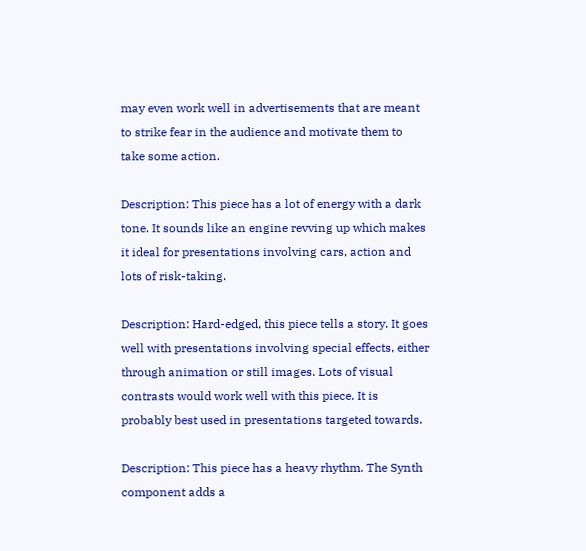may even work well in advertisements that are meant to strike fear in the audience and motivate them to take some action.

Description: This piece has a lot of energy with a dark tone. It sounds like an engine revving up which makes it ideal for presentations involving cars, action and lots of risk-taking.

Description: Hard-edged, this piece tells a story. It goes well with presentations involving special effects, either through animation or still images. Lots of visual contrasts would work well with this piece. It is probably best used in presentations targeted towards.

Description: This piece has a heavy rhythm. The Synth component adds a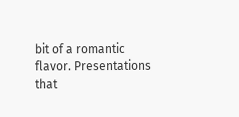bit of a romantic flavor. Presentations that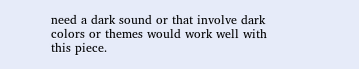need a dark sound or that involve dark colors or themes would work well with this piece.